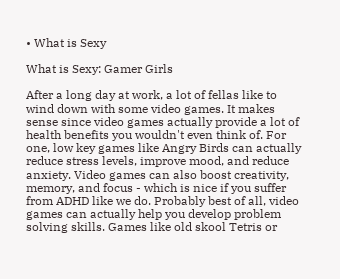• What is Sexy

What is Sexy: Gamer Girls

After a long day at work, a lot of fellas like to wind down with some video games. It makes sense since video games actually provide a lot of health benefits you wouldn't even think of. For one, low key games like Angry Birds can actually reduce stress levels, improve mood, and reduce anxiety. Video games can also boost creativity, memory, and focus - which is nice if you suffer from ADHD like we do. Probably best of all, video games can actually help you develop problem solving skills. Games like old skool Tetris or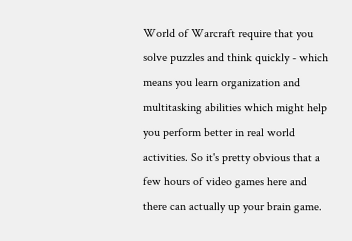World of Warcraft require that you solve puzzles and think quickly - which means you learn organization and multitasking abilities which might help you perform better in real world activities. So it's pretty obvious that a few hours of video games here and there can actually up your brain game.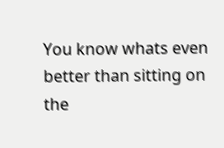You know whats even better than sitting on the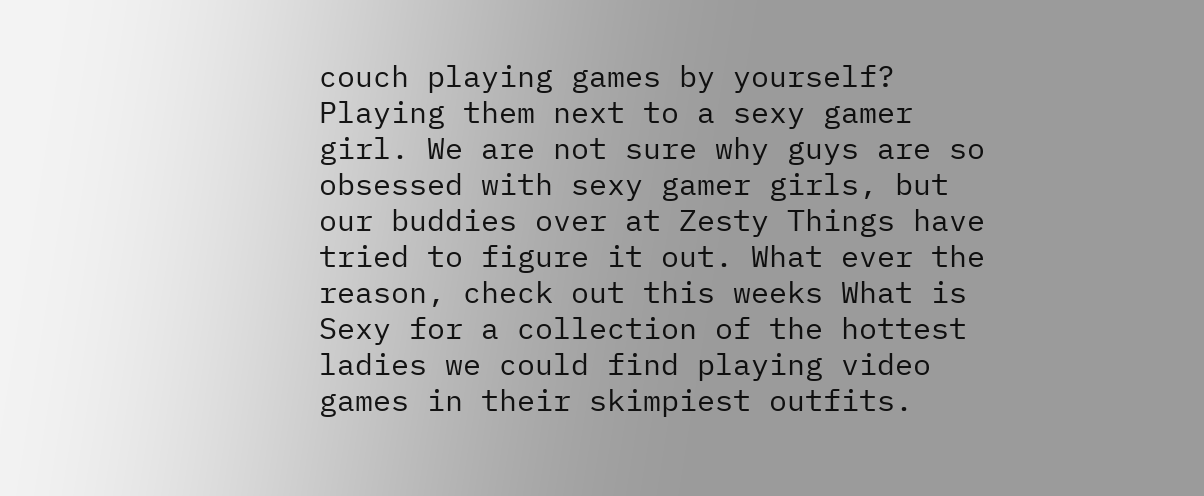couch playing games by yourself? Playing them next to a sexy gamer girl. We are not sure why guys are so obsessed with sexy gamer girls, but our buddies over at Zesty Things have tried to figure it out. What ever the reason, check out this weeks What is Sexy for a collection of the hottest ladies we could find playing video games in their skimpiest outfits.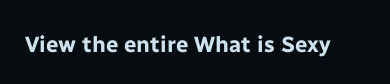View the entire What is Sexy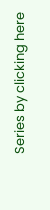Series by clicking here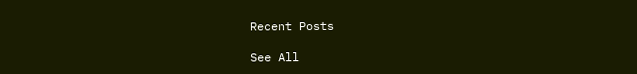Recent Posts

See All